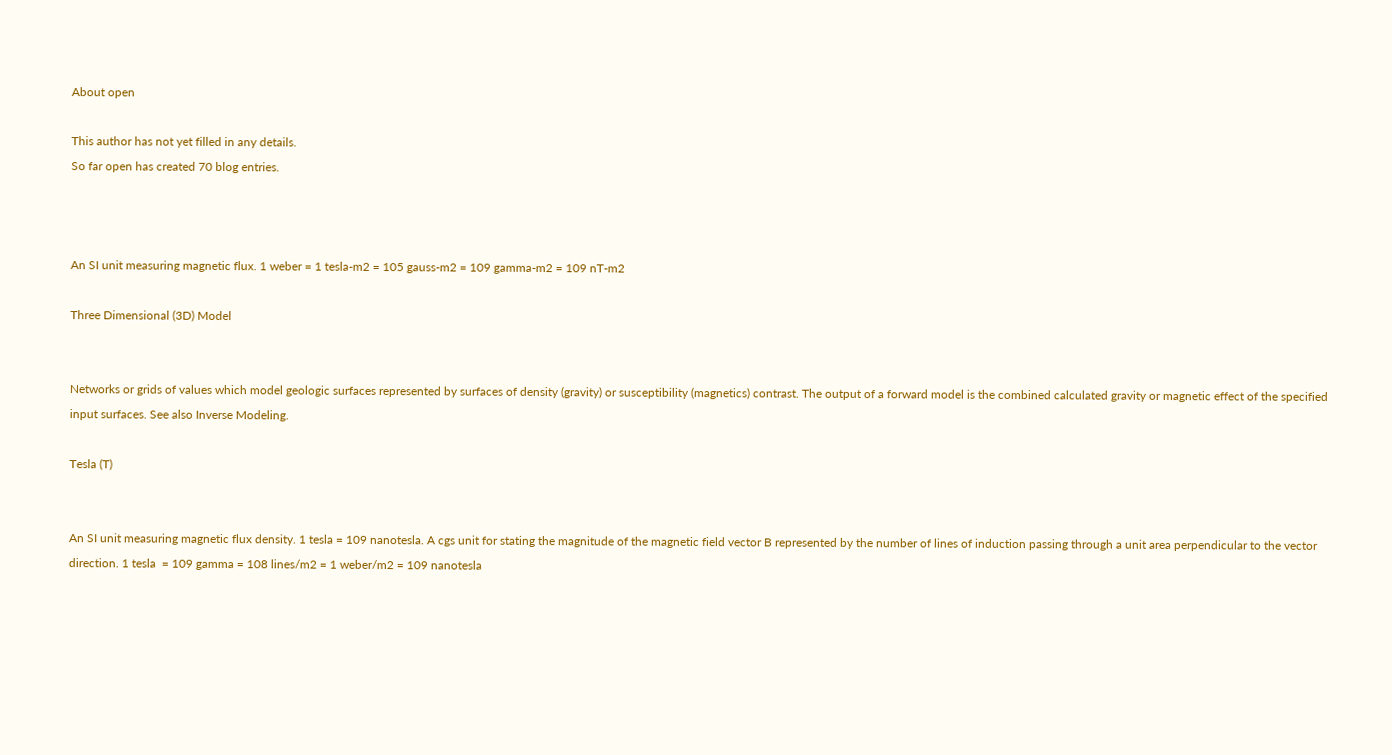About open

This author has not yet filled in any details.
So far open has created 70 blog entries.



An SI unit measuring magnetic flux. 1 weber = 1 tesla-m2 = 105 gauss-m2 = 109 gamma-m2 = 109 nT-m2

Three Dimensional (3D) Model


Networks or grids of values which model geologic surfaces represented by surfaces of density (gravity) or susceptibility (magnetics) contrast. The output of a forward model is the combined calculated gravity or magnetic effect of the specified input surfaces. See also Inverse Modeling.

Tesla (T)


An SI unit measuring magnetic flux density. 1 tesla = 109 nanotesla. A cgs unit for stating the magnitude of the magnetic field vector B represented by the number of lines of induction passing through a unit area perpendicular to the vector direction. 1 tesla  = 109 gamma = 108 lines/m2 = 1 weber/m2 = 109 nanotesla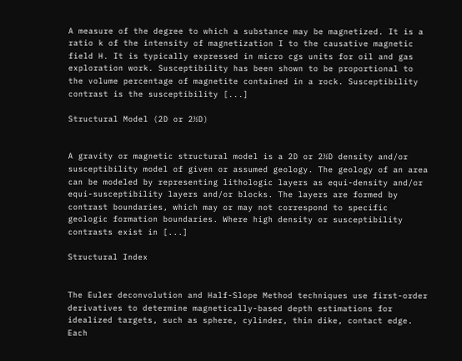A measure of the degree to which a substance may be magnetized. It is a ratio k of the intensity of magnetization I to the causative magnetic field H. It is typically expressed in micro cgs units for oil and gas exploration work. Susceptibility has been shown to be proportional to the volume percentage of magnetite contained in a rock. Susceptibility contrast is the susceptibility [...]

Structural Model (2D or 2½D)


A gravity or magnetic structural model is a 2D or 2½D density and/or susceptibility model of given or assumed geology. The geology of an area can be modeled by representing lithologic layers as equi-density and/or equi-susceptibility layers and/or blocks. The layers are formed by contrast boundaries, which may or may not correspond to specific geologic formation boundaries. Where high density or susceptibility contrasts exist in [...]

Structural Index


The Euler deconvolution and Half-Slope Method techniques use first-order derivatives to determine magnetically-based depth estimations for idealized targets, such as sphere, cylinder, thin dike, contact edge.  Each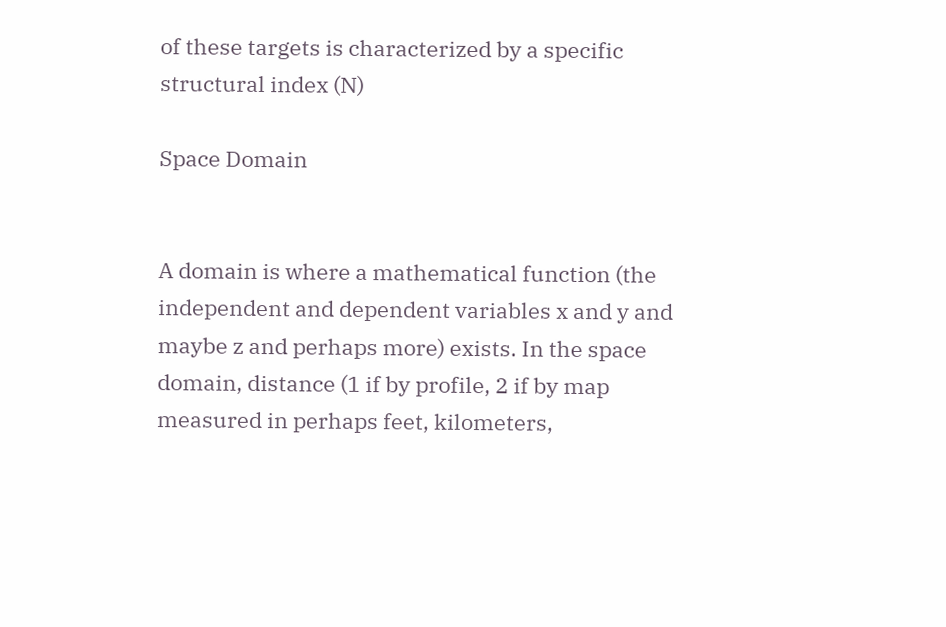of these targets is characterized by a specific structural index (N)

Space Domain


A domain is where a mathematical function (the independent and dependent variables x and y and maybe z and perhaps more) exists. In the space domain, distance (1 if by profile, 2 if by map measured in perhaps feet, kilometers,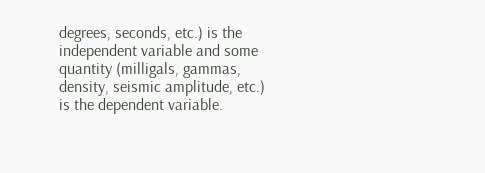degrees, seconds, etc.) is the independent variable and some quantity (milligals, gammas, density, seismic amplitude, etc.) is the dependent variable.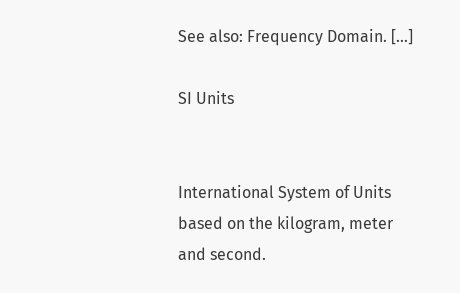See also: Frequency Domain. [...]

SI Units


International System of Units based on the kilogram, meter and second.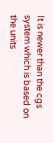It is newer than the cgs system which is based on the units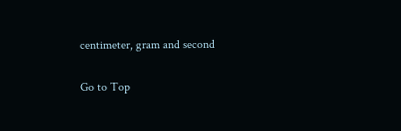centimeter, gram and second


Go to Top